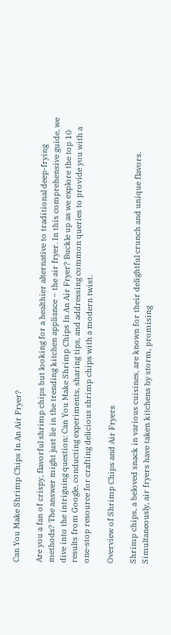Can You Make Shrimp Chips In An Air Fryer?

Are you a fan of crispy, flavorful shrimp chips but looking for a healthier alternative to traditional deep-frying methods? The answer might just lie in the trending kitchen appliance – the air fryer. In this comprehensive guide, we dive into the intriguing question: Can You Make Shrimp Chips In An Air Fryer? Buckle up as we explore the top 10 results from Google, conducting experiments, sharing tips, and addressing common queries to provide you with a one-stop resource for crafting delicious shrimp chips with a modern twist.

Overview of Shrimp Chips and Air Fryers

Shrimp chips, a beloved snack in various cuisines, are known for their delightful crunch and unique flavors. Simultaneously, air fryers have taken kitchens by storm, promising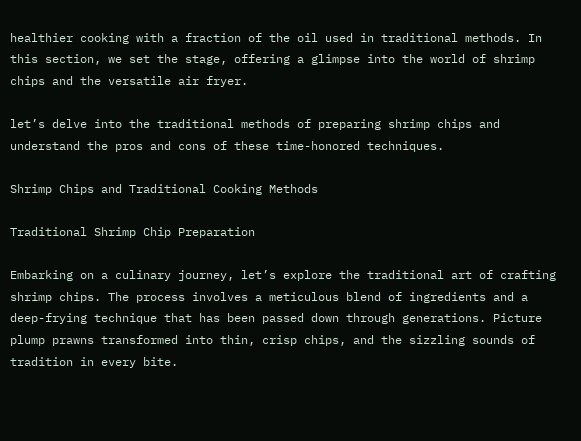healthier cooking with a fraction of the oil used in traditional methods. In this section, we set the stage, offering a glimpse into the world of shrimp chips and the versatile air fryer.

let’s delve into the traditional methods of preparing shrimp chips and understand the pros and cons of these time-honored techniques.

Shrimp Chips and Traditional Cooking Methods

Traditional Shrimp Chip Preparation

Embarking on a culinary journey, let’s explore the traditional art of crafting shrimp chips. The process involves a meticulous blend of ingredients and a deep-frying technique that has been passed down through generations. Picture plump prawns transformed into thin, crisp chips, and the sizzling sounds of tradition in every bite.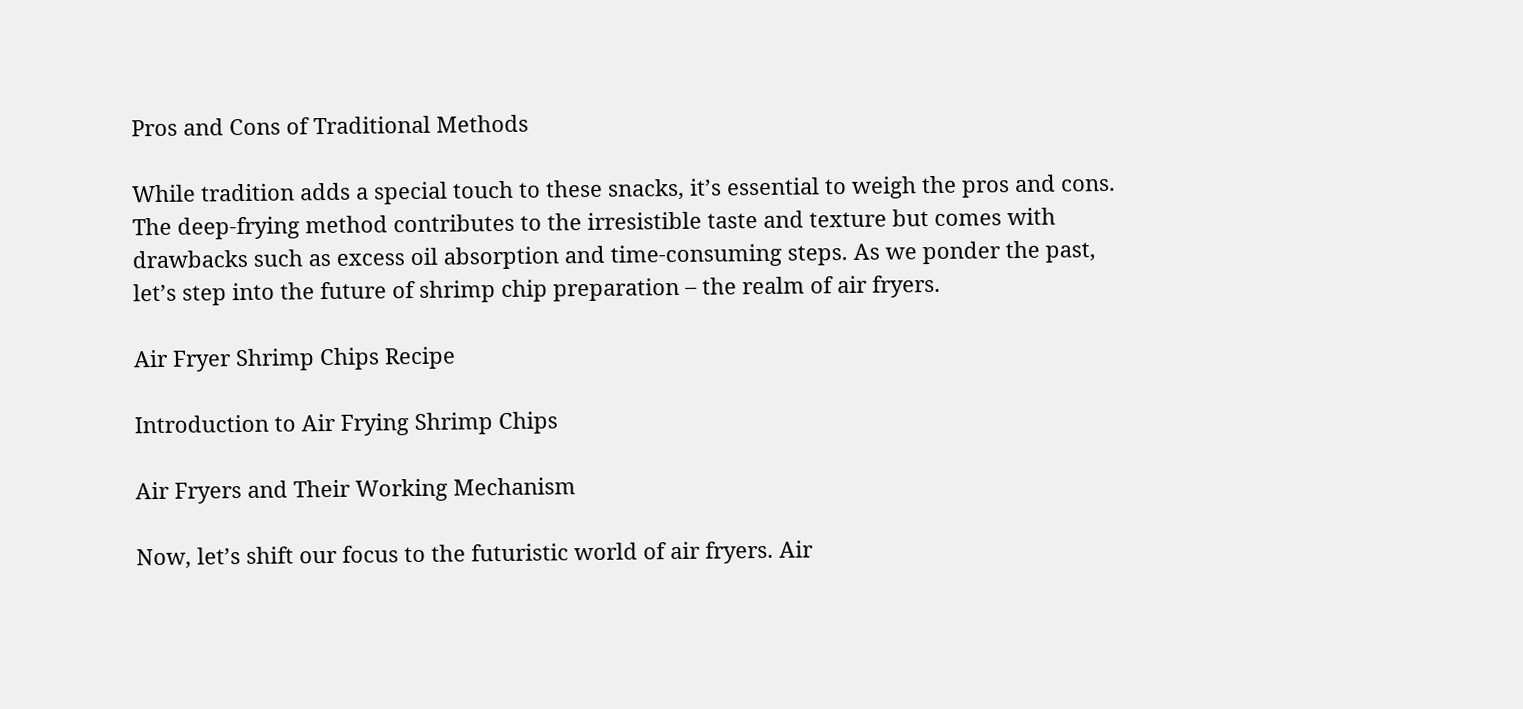Pros and Cons of Traditional Methods

While tradition adds a special touch to these snacks, it’s essential to weigh the pros and cons. The deep-frying method contributes to the irresistible taste and texture but comes with drawbacks such as excess oil absorption and time-consuming steps. As we ponder the past, let’s step into the future of shrimp chip preparation – the realm of air fryers.

Air Fryer Shrimp Chips Recipe

Introduction to Air Frying Shrimp Chips

Air Fryers and Their Working Mechanism

Now, let’s shift our focus to the futuristic world of air fryers. Air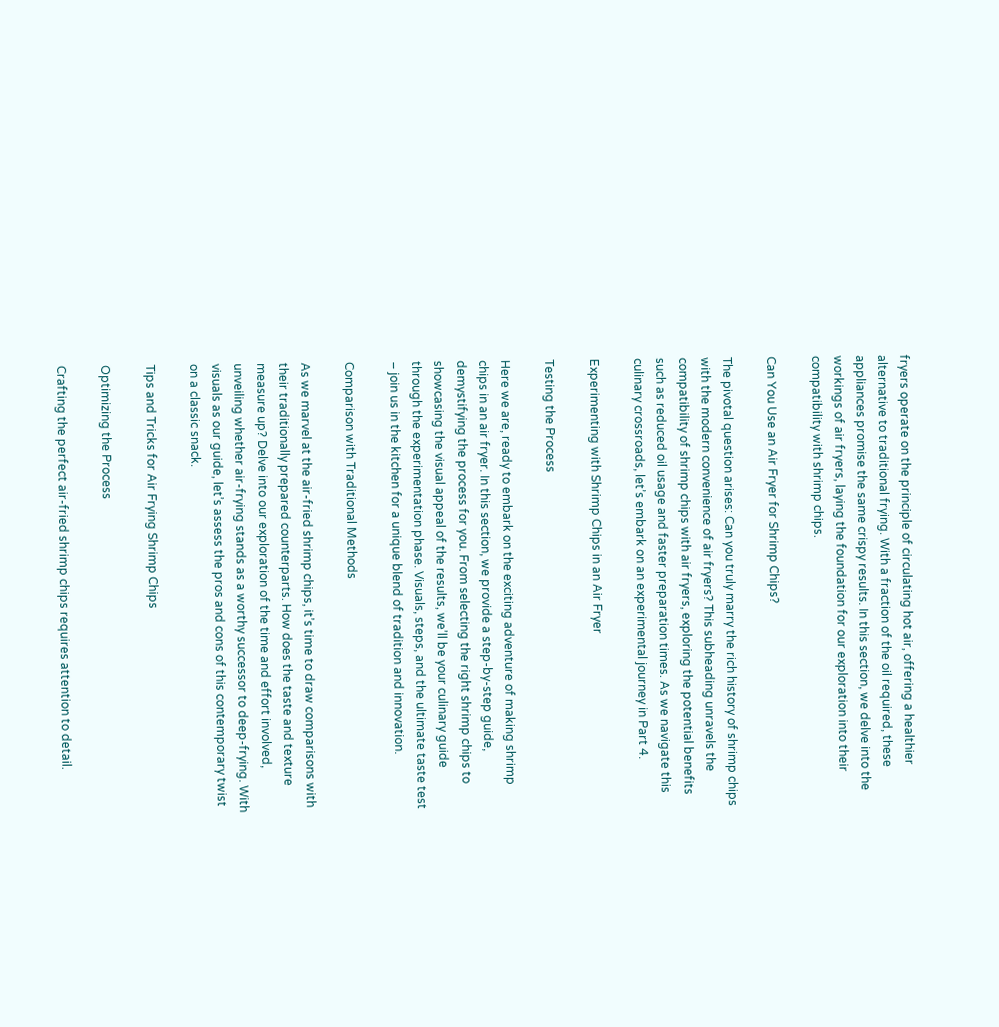fryers operate on the principle of circulating hot air, offering a healthier alternative to traditional frying. With a fraction of the oil required, these appliances promise the same crispy results. In this section, we delve into the workings of air fryers, laying the foundation for our exploration into their compatibility with shrimp chips.

Can You Use an Air Fryer for Shrimp Chips?

The pivotal question arises: Can you truly marry the rich history of shrimp chips with the modern convenience of air fryers? This subheading unravels the compatibility of shrimp chips with air fryers, exploring the potential benefits such as reduced oil usage and faster preparation times. As we navigate this culinary crossroads, let’s embark on an experimental journey in Part 4.

Experimenting with Shrimp Chips in an Air Fryer

Testing the Process

Here we are, ready to embark on the exciting adventure of making shrimp chips in an air fryer. In this section, we provide a step-by-step guide, demystifying the process for you. From selecting the right shrimp chips to showcasing the visual appeal of the results, we’ll be your culinary guide through the experimentation phase. Visuals, steps, and the ultimate taste test – join us in the kitchen for a unique blend of tradition and innovation.

Comparison with Traditional Methods

As we marvel at the air-fried shrimp chips, it’s time to draw comparisons with their traditionally prepared counterparts. How does the taste and texture measure up? Delve into our exploration of the time and effort involved, unveiling whether air-frying stands as a worthy successor to deep-frying. With visuals as our guide, let’s assess the pros and cons of this contemporary twist on a classic snack.

Tips and Tricks for Air Frying Shrimp Chips

Optimizing the Process

Crafting the perfect air-fried shrimp chips requires attention to detail.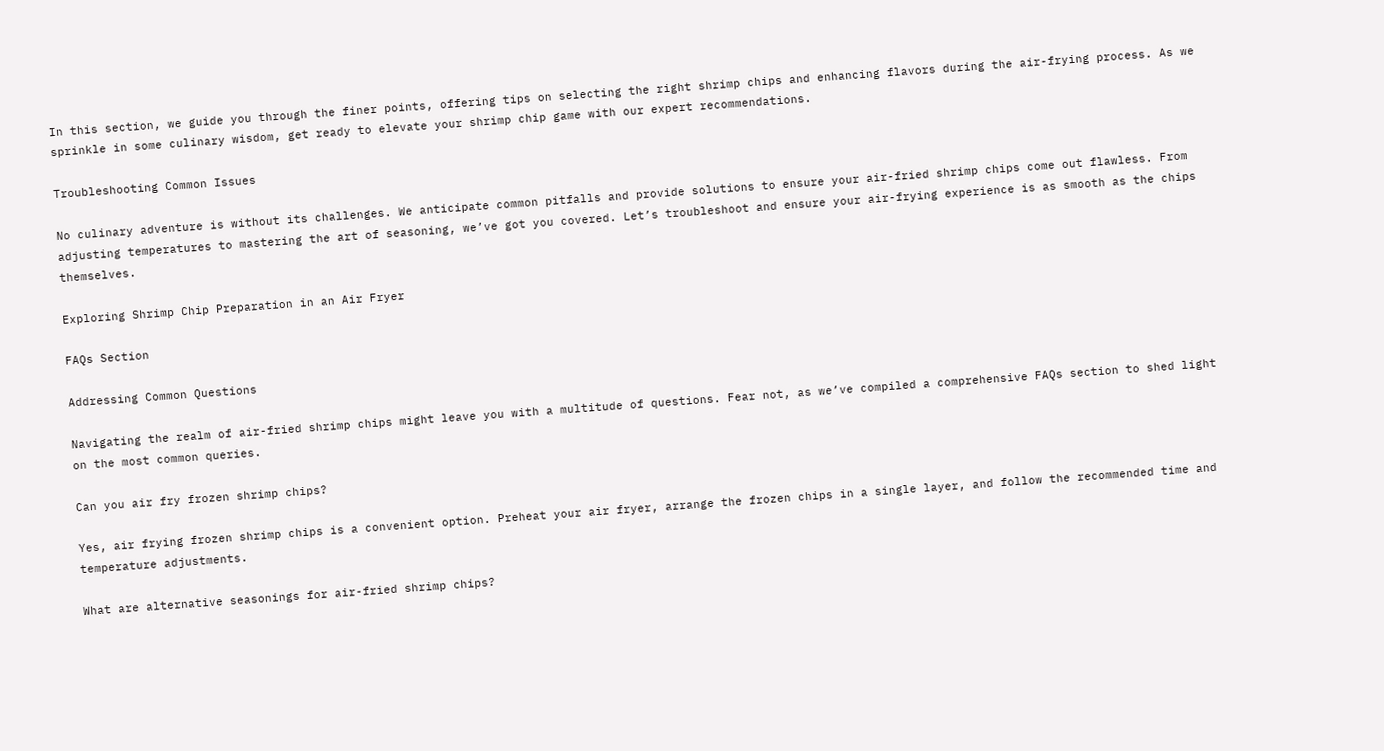In this section, we guide you through the finer points, offering tips on selecting the right shrimp chips and enhancing flavors during the air-frying process. As we sprinkle in some culinary wisdom, get ready to elevate your shrimp chip game with our expert recommendations.

Troubleshooting Common Issues

No culinary adventure is without its challenges. We anticipate common pitfalls and provide solutions to ensure your air-fried shrimp chips come out flawless. From adjusting temperatures to mastering the art of seasoning, we’ve got you covered. Let’s troubleshoot and ensure your air-frying experience is as smooth as the chips themselves.

Exploring Shrimp Chip Preparation in an Air Fryer

FAQs Section

Addressing Common Questions

Navigating the realm of air-fried shrimp chips might leave you with a multitude of questions. Fear not, as we’ve compiled a comprehensive FAQs section to shed light on the most common queries.

Can you air fry frozen shrimp chips?

Yes, air frying frozen shrimp chips is a convenient option. Preheat your air fryer, arrange the frozen chips in a single layer, and follow the recommended time and temperature adjustments.

What are alternative seasonings for air-fried shrimp chips?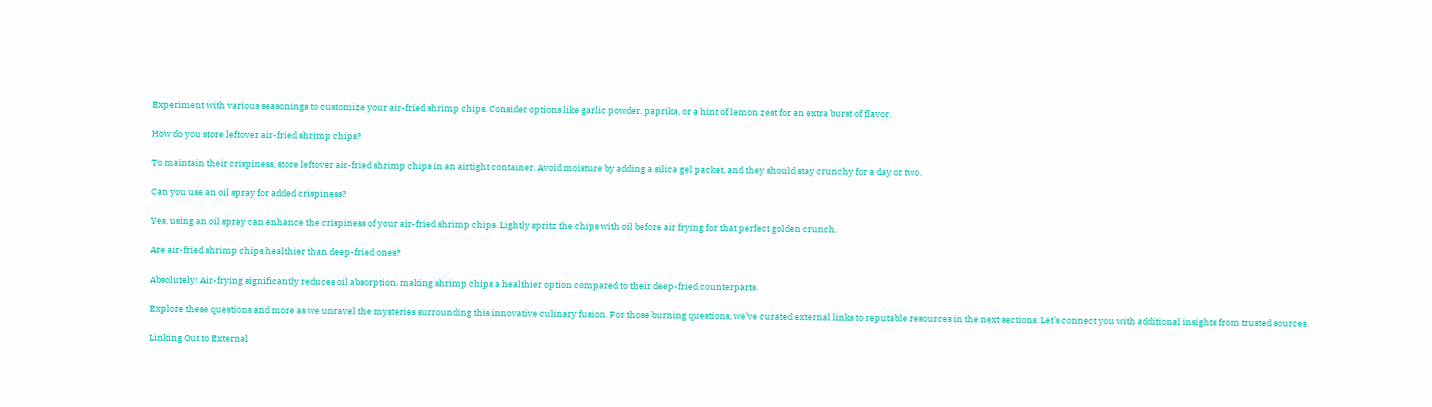Experiment with various seasonings to customize your air-fried shrimp chips. Consider options like garlic powder, paprika, or a hint of lemon zest for an extra burst of flavor.

How do you store leftover air-fried shrimp chips?

To maintain their crispiness, store leftover air-fried shrimp chips in an airtight container. Avoid moisture by adding a silica gel packet, and they should stay crunchy for a day or two.

Can you use an oil spray for added crispiness?

Yes, using an oil spray can enhance the crispiness of your air-fried shrimp chips. Lightly spritz the chips with oil before air frying for that perfect golden crunch.

Are air-fried shrimp chips healthier than deep-fried ones?

Absolutely! Air-frying significantly reduces oil absorption, making shrimp chips a healthier option compared to their deep-fried counterparts.

Explore these questions and more as we unravel the mysteries surrounding this innovative culinary fusion. For those burning questions, we’ve curated external links to reputable resources in the next sections. Let’s connect you with additional insights from trusted sources.

Linking Out to External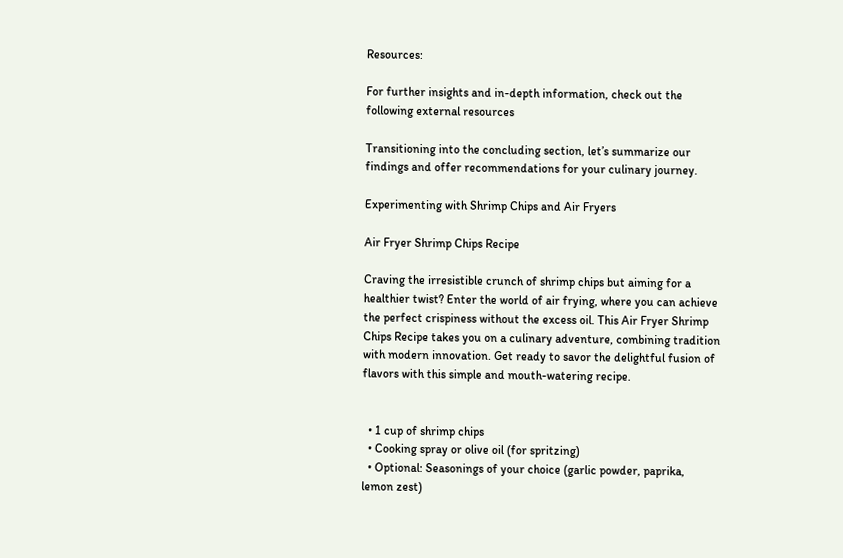Resources:

For further insights and in-depth information, check out the following external resources

Transitioning into the concluding section, let’s summarize our findings and offer recommendations for your culinary journey.

Experimenting with Shrimp Chips and Air Fryers

Air Fryer Shrimp Chips Recipe

Craving the irresistible crunch of shrimp chips but aiming for a healthier twist? Enter the world of air frying, where you can achieve the perfect crispiness without the excess oil. This Air Fryer Shrimp Chips Recipe takes you on a culinary adventure, combining tradition with modern innovation. Get ready to savor the delightful fusion of flavors with this simple and mouth-watering recipe.


  • 1 cup of shrimp chips
  • Cooking spray or olive oil (for spritzing)
  • Optional: Seasonings of your choice (garlic powder, paprika, lemon zest)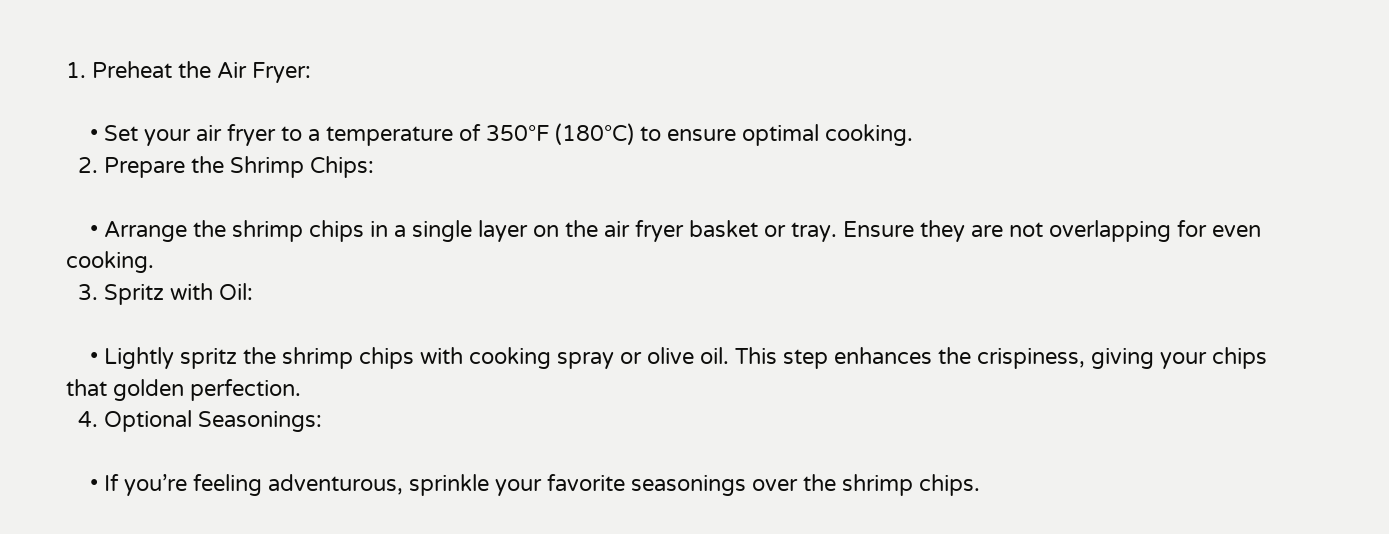1. Preheat the Air Fryer:

    • Set your air fryer to a temperature of 350°F (180°C) to ensure optimal cooking.
  2. Prepare the Shrimp Chips:

    • Arrange the shrimp chips in a single layer on the air fryer basket or tray. Ensure they are not overlapping for even cooking.
  3. Spritz with Oil:

    • Lightly spritz the shrimp chips with cooking spray or olive oil. This step enhances the crispiness, giving your chips that golden perfection.
  4. Optional Seasonings:

    • If you’re feeling adventurous, sprinkle your favorite seasonings over the shrimp chips.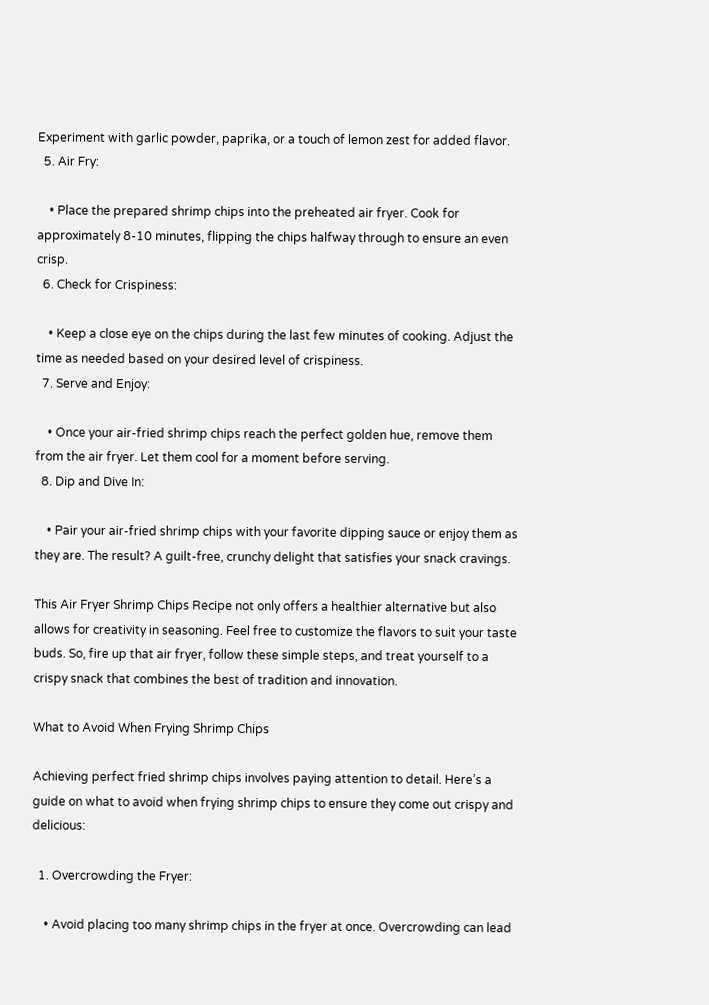Experiment with garlic powder, paprika, or a touch of lemon zest for added flavor.
  5. Air Fry:

    • Place the prepared shrimp chips into the preheated air fryer. Cook for approximately 8-10 minutes, flipping the chips halfway through to ensure an even crisp.
  6. Check for Crispiness:

    • Keep a close eye on the chips during the last few minutes of cooking. Adjust the time as needed based on your desired level of crispiness.
  7. Serve and Enjoy:

    • Once your air-fried shrimp chips reach the perfect golden hue, remove them from the air fryer. Let them cool for a moment before serving.
  8. Dip and Dive In:

    • Pair your air-fried shrimp chips with your favorite dipping sauce or enjoy them as they are. The result? A guilt-free, crunchy delight that satisfies your snack cravings.

This Air Fryer Shrimp Chips Recipe not only offers a healthier alternative but also allows for creativity in seasoning. Feel free to customize the flavors to suit your taste buds. So, fire up that air fryer, follow these simple steps, and treat yourself to a crispy snack that combines the best of tradition and innovation.

What to Avoid When Frying Shrimp Chips

Achieving perfect fried shrimp chips involves paying attention to detail. Here’s a guide on what to avoid when frying shrimp chips to ensure they come out crispy and delicious:

  1. Overcrowding the Fryer:

    • Avoid placing too many shrimp chips in the fryer at once. Overcrowding can lead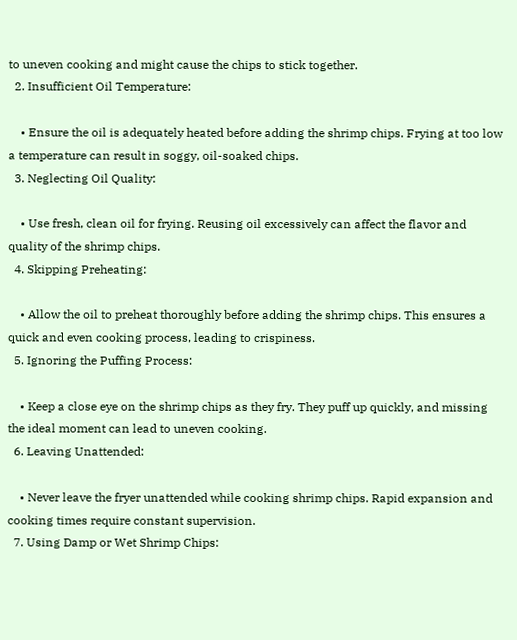to uneven cooking and might cause the chips to stick together.
  2. Insufficient Oil Temperature:

    • Ensure the oil is adequately heated before adding the shrimp chips. Frying at too low a temperature can result in soggy, oil-soaked chips.
  3. Neglecting Oil Quality:

    • Use fresh, clean oil for frying. Reusing oil excessively can affect the flavor and quality of the shrimp chips.
  4. Skipping Preheating:

    • Allow the oil to preheat thoroughly before adding the shrimp chips. This ensures a quick and even cooking process, leading to crispiness.
  5. Ignoring the Puffing Process:

    • Keep a close eye on the shrimp chips as they fry. They puff up quickly, and missing the ideal moment can lead to uneven cooking.
  6. Leaving Unattended:

    • Never leave the fryer unattended while cooking shrimp chips. Rapid expansion and cooking times require constant supervision.
  7. Using Damp or Wet Shrimp Chips: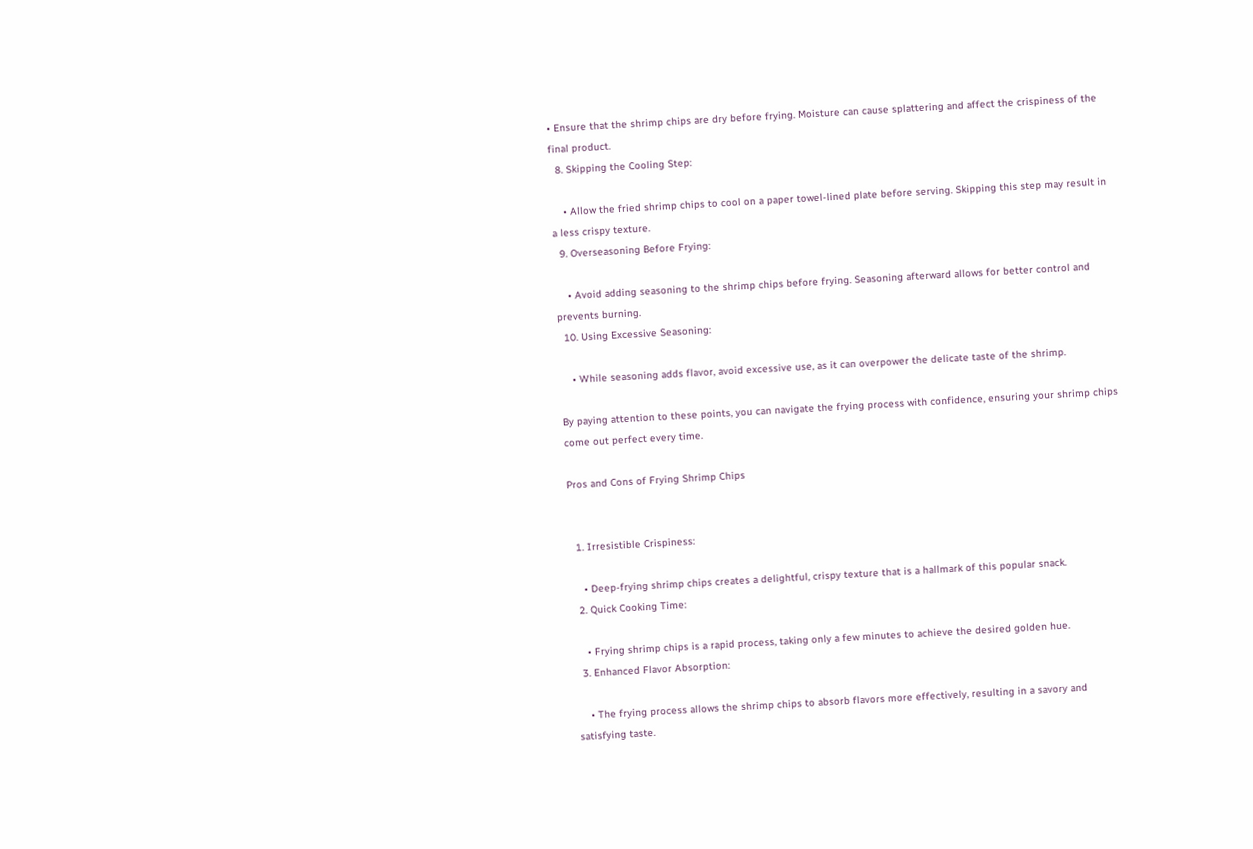• Ensure that the shrimp chips are dry before frying. Moisture can cause splattering and affect the crispiness of the final product.
  8. Skipping the Cooling Step:

    • Allow the fried shrimp chips to cool on a paper towel-lined plate before serving. Skipping this step may result in a less crispy texture.
  9. Overseasoning Before Frying:

    • Avoid adding seasoning to the shrimp chips before frying. Seasoning afterward allows for better control and prevents burning.
  10. Using Excessive Seasoning:

    • While seasoning adds flavor, avoid excessive use, as it can overpower the delicate taste of the shrimp.

By paying attention to these points, you can navigate the frying process with confidence, ensuring your shrimp chips come out perfect every time.

Pros and Cons of Frying Shrimp Chips


  1. Irresistible Crispiness:

    • Deep-frying shrimp chips creates a delightful, crispy texture that is a hallmark of this popular snack.
  2. Quick Cooking Time:

    • Frying shrimp chips is a rapid process, taking only a few minutes to achieve the desired golden hue.
  3. Enhanced Flavor Absorption:

    • The frying process allows the shrimp chips to absorb flavors more effectively, resulting in a savory and satisfying taste.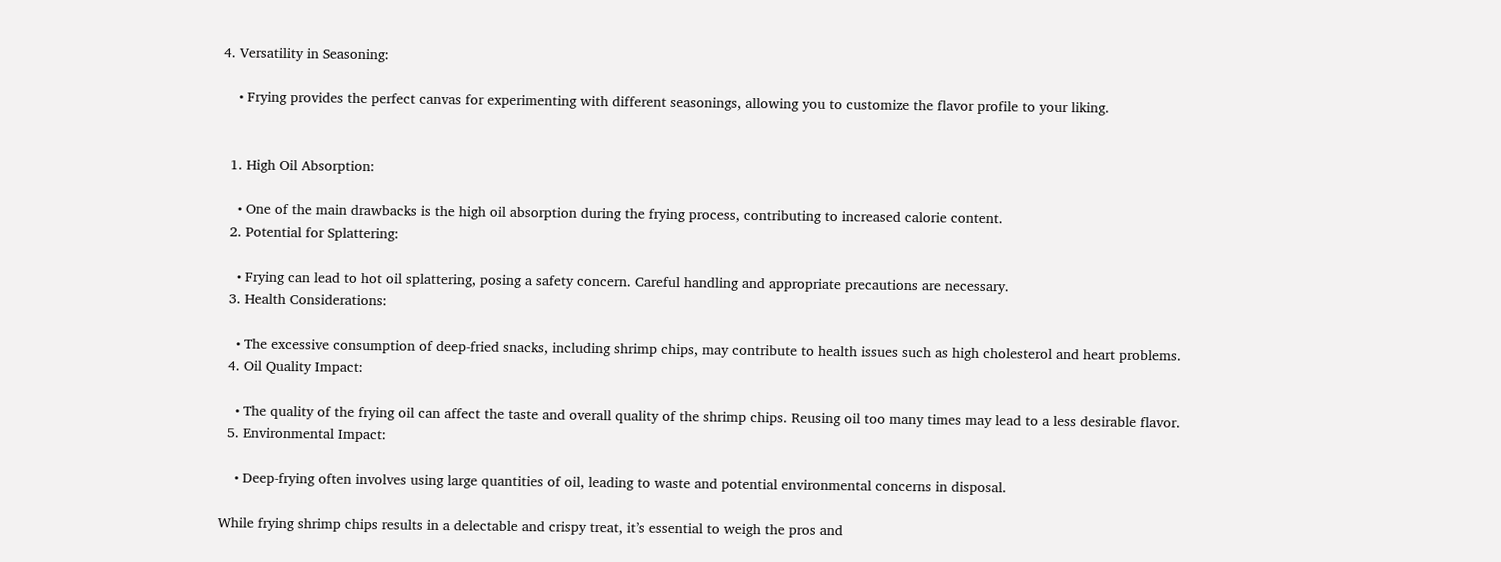4. Versatility in Seasoning:

    • Frying provides the perfect canvas for experimenting with different seasonings, allowing you to customize the flavor profile to your liking.


  1. High Oil Absorption:

    • One of the main drawbacks is the high oil absorption during the frying process, contributing to increased calorie content.
  2. Potential for Splattering:

    • Frying can lead to hot oil splattering, posing a safety concern. Careful handling and appropriate precautions are necessary.
  3. Health Considerations:

    • The excessive consumption of deep-fried snacks, including shrimp chips, may contribute to health issues such as high cholesterol and heart problems.
  4. Oil Quality Impact:

    • The quality of the frying oil can affect the taste and overall quality of the shrimp chips. Reusing oil too many times may lead to a less desirable flavor.
  5. Environmental Impact:

    • Deep-frying often involves using large quantities of oil, leading to waste and potential environmental concerns in disposal.

While frying shrimp chips results in a delectable and crispy treat, it’s essential to weigh the pros and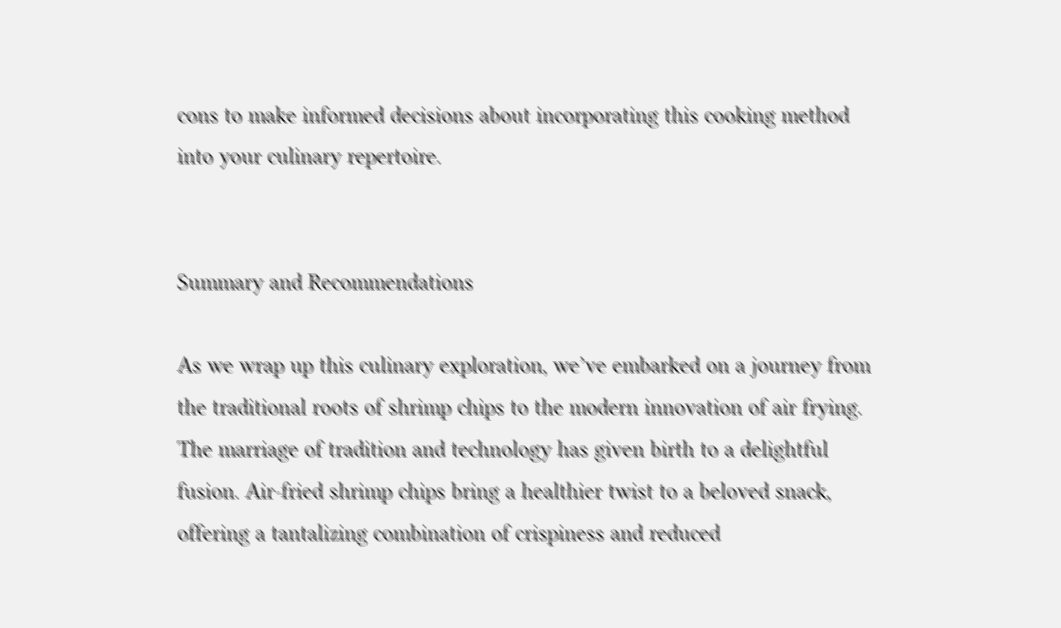cons to make informed decisions about incorporating this cooking method into your culinary repertoire.


Summary and Recommendations

As we wrap up this culinary exploration, we’ve embarked on a journey from the traditional roots of shrimp chips to the modern innovation of air frying. The marriage of tradition and technology has given birth to a delightful fusion. Air-fried shrimp chips bring a healthier twist to a beloved snack, offering a tantalizing combination of crispiness and reduced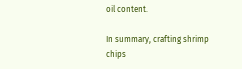oil content.

In summary, crafting shrimp chips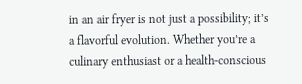in an air fryer is not just a possibility; it’s a flavorful evolution. Whether you’re a culinary enthusiast or a health-conscious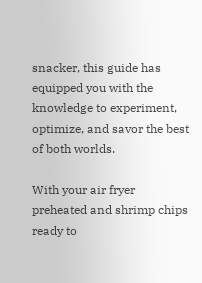snacker, this guide has equipped you with the knowledge to experiment, optimize, and savor the best of both worlds.

With your air fryer preheated and shrimp chips ready to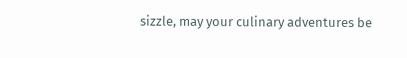sizzle, may your culinary adventures be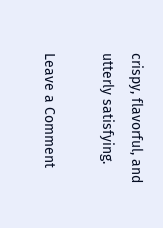crispy, flavorful, and utterly satisfying.

Leave a Comment